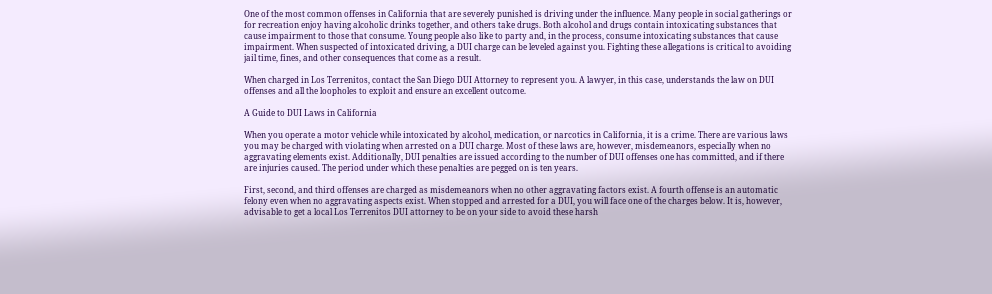One of the most common offenses in California that are severely punished is driving under the influence. Many people in social gatherings or for recreation enjoy having alcoholic drinks together, and others take drugs. Both alcohol and drugs contain intoxicating substances that cause impairment to those that consume. Young people also like to party and, in the process, consume intoxicating substances that cause impairment. When suspected of intoxicated driving, a DUI charge can be leveled against you. Fighting these allegations is critical to avoiding jail time, fines, and other consequences that come as a result.

When charged in Los Terrenitos, contact the San Diego DUI Attorney to represent you. A lawyer, in this case, understands the law on DUI offenses and all the loopholes to exploit and ensure an excellent outcome.

A Guide to DUI Laws in California

When you operate a motor vehicle while intoxicated by alcohol, medication, or narcotics in California, it is a crime. There are various laws you may be charged with violating when arrested on a DUI charge. Most of these laws are, however, misdemeanors, especially when no aggravating elements exist. Additionally, DUI penalties are issued according to the number of DUI offenses one has committed, and if there are injuries caused. The period under which these penalties are pegged on is ten years.

First, second, and third offenses are charged as misdemeanors when no other aggravating factors exist. A fourth offense is an automatic felony even when no aggravating aspects exist. When stopped and arrested for a DUI, you will face one of the charges below. It is, however, advisable to get a local Los Terrenitos DUI attorney to be on your side to avoid these harsh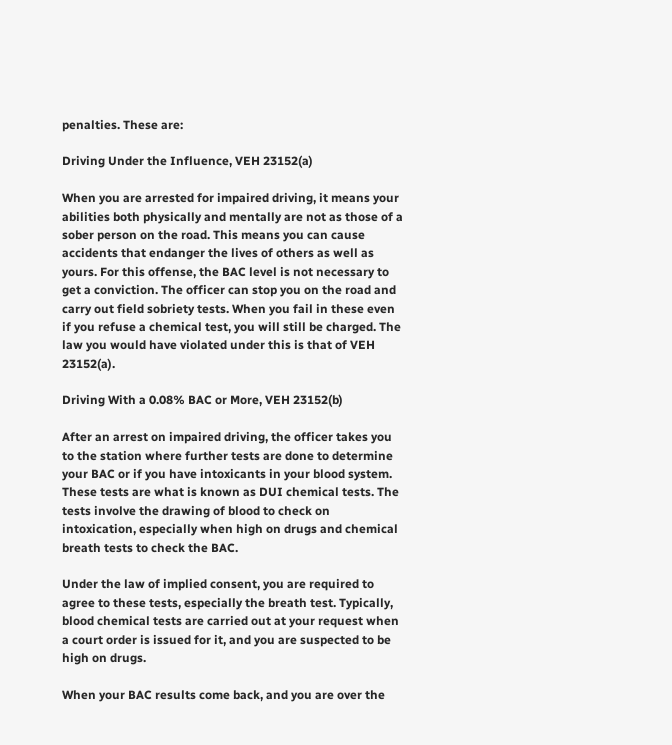penalties. These are:

Driving Under the Influence, VEH 23152(a)

When you are arrested for impaired driving, it means your abilities both physically and mentally are not as those of a sober person on the road. This means you can cause accidents that endanger the lives of others as well as yours. For this offense, the BAC level is not necessary to get a conviction. The officer can stop you on the road and carry out field sobriety tests. When you fail in these even if you refuse a chemical test, you will still be charged. The law you would have violated under this is that of VEH 23152(a).

Driving With a 0.08% BAC or More, VEH 23152(b)

After an arrest on impaired driving, the officer takes you to the station where further tests are done to determine your BAC or if you have intoxicants in your blood system. These tests are what is known as DUI chemical tests. The tests involve the drawing of blood to check on intoxication, especially when high on drugs and chemical breath tests to check the BAC.

Under the law of implied consent, you are required to agree to these tests, especially the breath test. Typically, blood chemical tests are carried out at your request when a court order is issued for it, and you are suspected to be high on drugs.

When your BAC results come back, and you are over the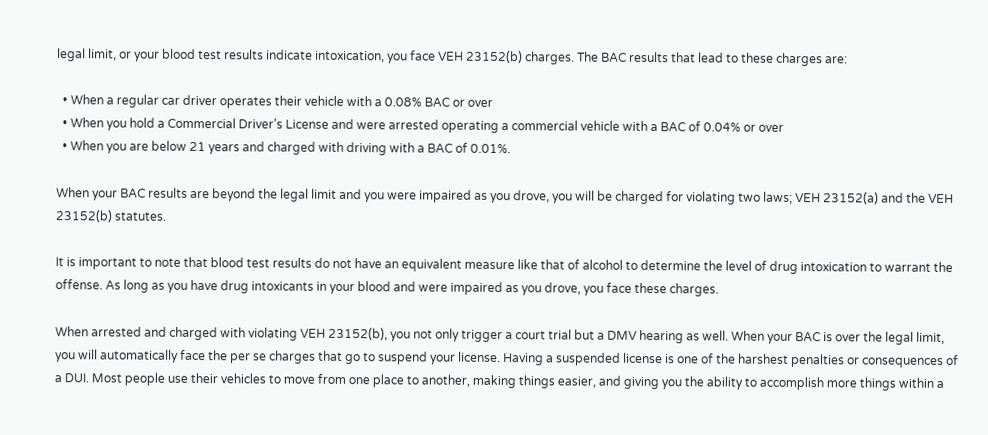legal limit, or your blood test results indicate intoxication, you face VEH 23152(b) charges. The BAC results that lead to these charges are:

  • When a regular car driver operates their vehicle with a 0.08% BAC or over
  • When you hold a Commercial Driver’s License and were arrested operating a commercial vehicle with a BAC of 0.04% or over
  • When you are below 21 years and charged with driving with a BAC of 0.01%.

When your BAC results are beyond the legal limit and you were impaired as you drove, you will be charged for violating two laws; VEH 23152(a) and the VEH 23152(b) statutes.

It is important to note that blood test results do not have an equivalent measure like that of alcohol to determine the level of drug intoxication to warrant the offense. As long as you have drug intoxicants in your blood and were impaired as you drove, you face these charges.

When arrested and charged with violating VEH 23152(b), you not only trigger a court trial but a DMV hearing as well. When your BAC is over the legal limit, you will automatically face the per se charges that go to suspend your license. Having a suspended license is one of the harshest penalties or consequences of a DUI. Most people use their vehicles to move from one place to another, making things easier, and giving you the ability to accomplish more things within a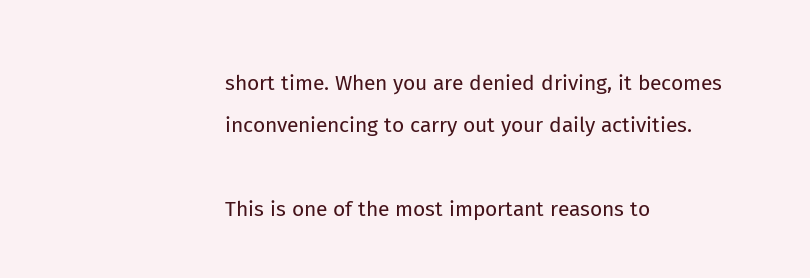short time. When you are denied driving, it becomes inconveniencing to carry out your daily activities.

This is one of the most important reasons to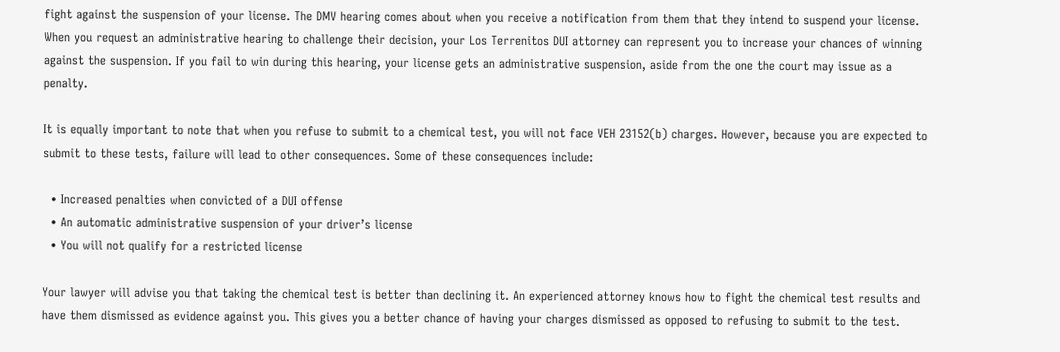fight against the suspension of your license. The DMV hearing comes about when you receive a notification from them that they intend to suspend your license. When you request an administrative hearing to challenge their decision, your Los Terrenitos DUI attorney can represent you to increase your chances of winning against the suspension. If you fail to win during this hearing, your license gets an administrative suspension, aside from the one the court may issue as a penalty.

It is equally important to note that when you refuse to submit to a chemical test, you will not face VEH 23152(b) charges. However, because you are expected to submit to these tests, failure will lead to other consequences. Some of these consequences include:

  • Increased penalties when convicted of a DUI offense
  • An automatic administrative suspension of your driver’s license
  • You will not qualify for a restricted license

Your lawyer will advise you that taking the chemical test is better than declining it. An experienced attorney knows how to fight the chemical test results and have them dismissed as evidence against you. This gives you a better chance of having your charges dismissed as opposed to refusing to submit to the test.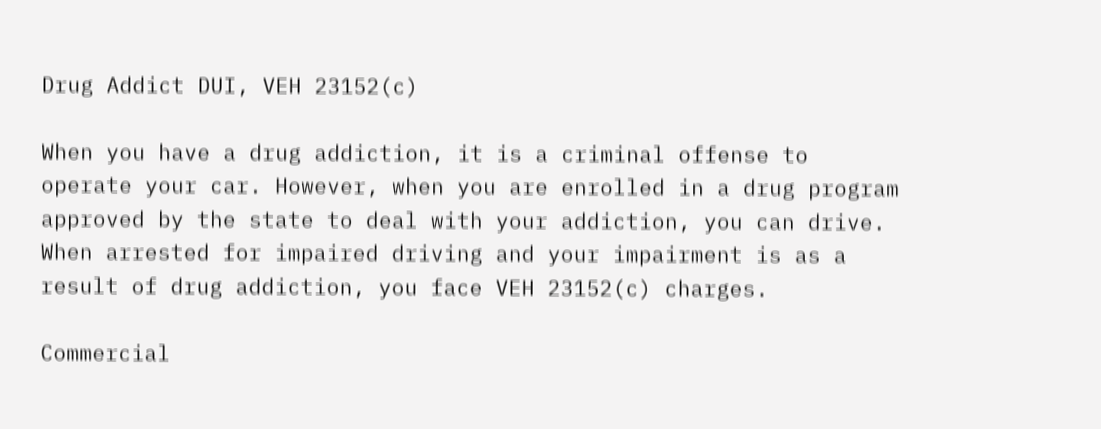Drug Addict DUI, VEH 23152(c)

When you have a drug addiction, it is a criminal offense to operate your car. However, when you are enrolled in a drug program approved by the state to deal with your addiction, you can drive. When arrested for impaired driving and your impairment is as a result of drug addiction, you face VEH 23152(c) charges.

Commercial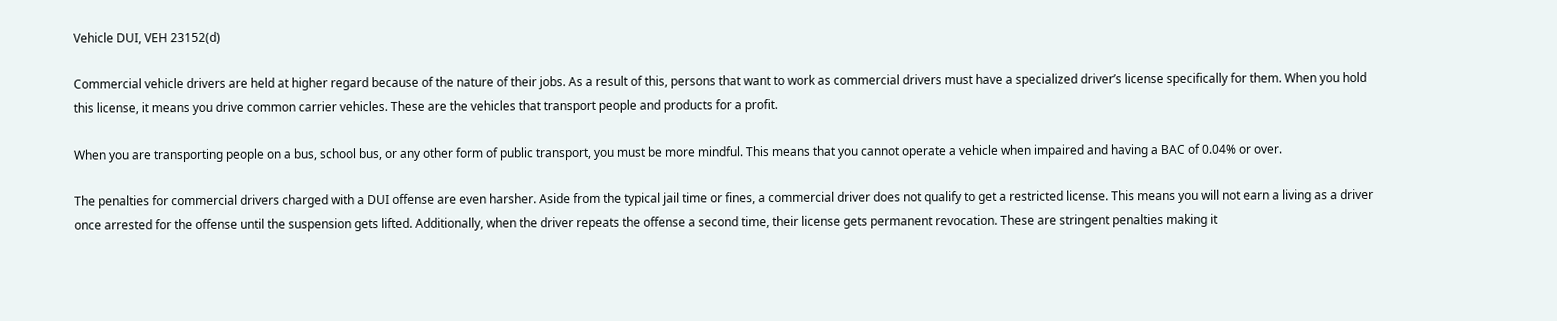Vehicle DUI, VEH 23152(d)

Commercial vehicle drivers are held at higher regard because of the nature of their jobs. As a result of this, persons that want to work as commercial drivers must have a specialized driver’s license specifically for them. When you hold this license, it means you drive common carrier vehicles. These are the vehicles that transport people and products for a profit.

When you are transporting people on a bus, school bus, or any other form of public transport, you must be more mindful. This means that you cannot operate a vehicle when impaired and having a BAC of 0.04% or over.

The penalties for commercial drivers charged with a DUI offense are even harsher. Aside from the typical jail time or fines, a commercial driver does not qualify to get a restricted license. This means you will not earn a living as a driver once arrested for the offense until the suspension gets lifted. Additionally, when the driver repeats the offense a second time, their license gets permanent revocation. These are stringent penalties making it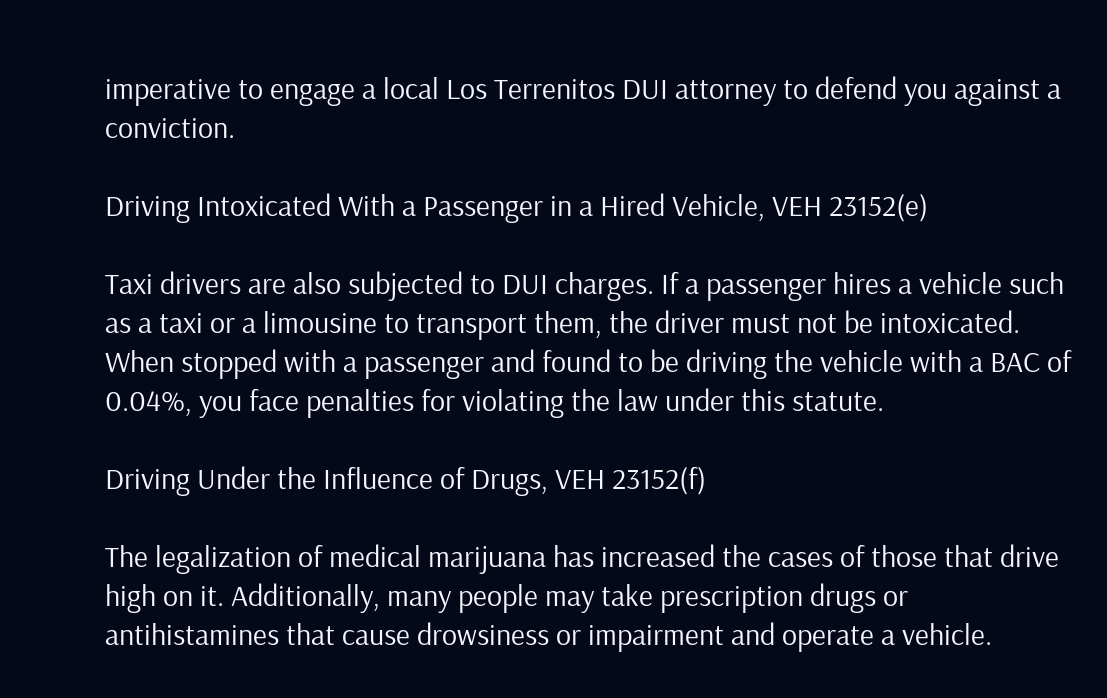imperative to engage a local Los Terrenitos DUI attorney to defend you against a conviction.

Driving Intoxicated With a Passenger in a Hired Vehicle, VEH 23152(e)

Taxi drivers are also subjected to DUI charges. If a passenger hires a vehicle such as a taxi or a limousine to transport them, the driver must not be intoxicated. When stopped with a passenger and found to be driving the vehicle with a BAC of 0.04%, you face penalties for violating the law under this statute.

Driving Under the Influence of Drugs, VEH 23152(f)

The legalization of medical marijuana has increased the cases of those that drive high on it. Additionally, many people may take prescription drugs or antihistamines that cause drowsiness or impairment and operate a vehicle.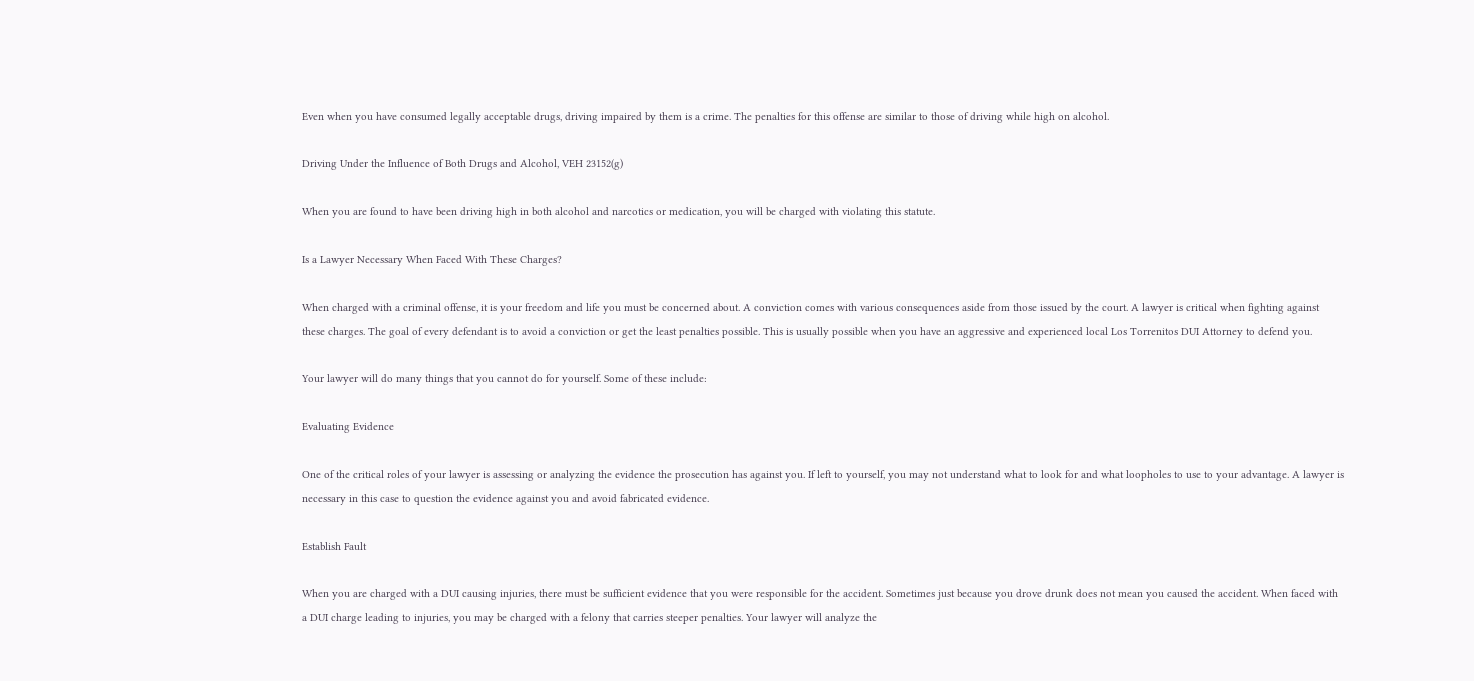Even when you have consumed legally acceptable drugs, driving impaired by them is a crime. The penalties for this offense are similar to those of driving while high on alcohol.

Driving Under the Influence of Both Drugs and Alcohol, VEH 23152(g)

When you are found to have been driving high in both alcohol and narcotics or medication, you will be charged with violating this statute.

Is a Lawyer Necessary When Faced With These Charges?

When charged with a criminal offense, it is your freedom and life you must be concerned about. A conviction comes with various consequences aside from those issued by the court. A lawyer is critical when fighting against these charges. The goal of every defendant is to avoid a conviction or get the least penalties possible. This is usually possible when you have an aggressive and experienced local Los Torrenitos DUI Attorney to defend you.

Your lawyer will do many things that you cannot do for yourself. Some of these include:

Evaluating Evidence

One of the critical roles of your lawyer is assessing or analyzing the evidence the prosecution has against you. If left to yourself, you may not understand what to look for and what loopholes to use to your advantage. A lawyer is necessary in this case to question the evidence against you and avoid fabricated evidence.

Establish Fault

When you are charged with a DUI causing injuries, there must be sufficient evidence that you were responsible for the accident. Sometimes just because you drove drunk does not mean you caused the accident. When faced with a DUI charge leading to injuries, you may be charged with a felony that carries steeper penalties. Your lawyer will analyze the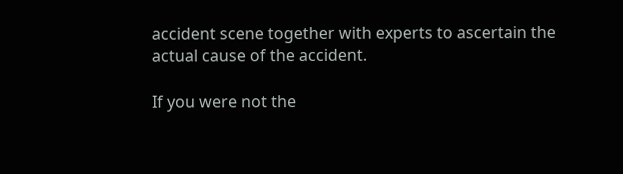accident scene together with experts to ascertain the actual cause of the accident.

If you were not the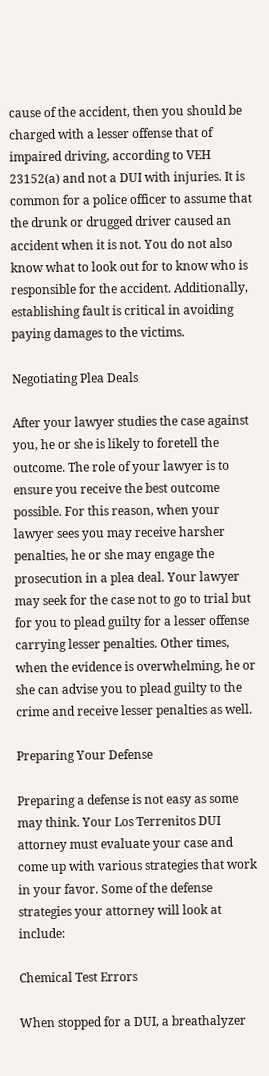cause of the accident, then you should be charged with a lesser offense that of impaired driving, according to VEH 23152(a) and not a DUI with injuries. It is common for a police officer to assume that the drunk or drugged driver caused an accident when it is not. You do not also know what to look out for to know who is responsible for the accident. Additionally, establishing fault is critical in avoiding paying damages to the victims.

Negotiating Plea Deals

After your lawyer studies the case against you, he or she is likely to foretell the outcome. The role of your lawyer is to ensure you receive the best outcome possible. For this reason, when your lawyer sees you may receive harsher penalties, he or she may engage the prosecution in a plea deal. Your lawyer may seek for the case not to go to trial but for you to plead guilty for a lesser offense carrying lesser penalties. Other times, when the evidence is overwhelming, he or she can advise you to plead guilty to the crime and receive lesser penalties as well.

Preparing Your Defense

Preparing a defense is not easy as some may think. Your Los Terrenitos DUI attorney must evaluate your case and come up with various strategies that work in your favor. Some of the defense strategies your attorney will look at include:

Chemical Test Errors

When stopped for a DUI, a breathalyzer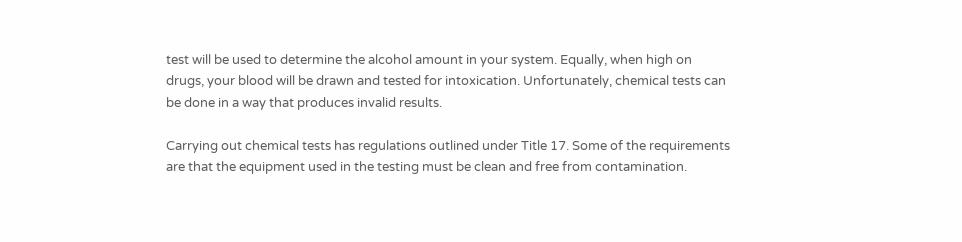test will be used to determine the alcohol amount in your system. Equally, when high on drugs, your blood will be drawn and tested for intoxication. Unfortunately, chemical tests can be done in a way that produces invalid results.

Carrying out chemical tests has regulations outlined under Title 17. Some of the requirements are that the equipment used in the testing must be clean and free from contamination.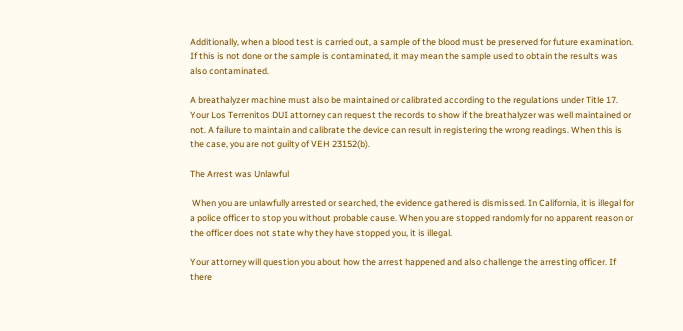Additionally, when a blood test is carried out, a sample of the blood must be preserved for future examination. If this is not done or the sample is contaminated, it may mean the sample used to obtain the results was also contaminated.

A breathalyzer machine must also be maintained or calibrated according to the regulations under Title 17. Your Los Terrenitos DUI attorney can request the records to show if the breathalyzer was well maintained or not. A failure to maintain and calibrate the device can result in registering the wrong readings. When this is the case, you are not guilty of VEH 23152(b).

The Arrest was Unlawful

 When you are unlawfully arrested or searched, the evidence gathered is dismissed. In California, it is illegal for a police officer to stop you without probable cause. When you are stopped randomly for no apparent reason or the officer does not state why they have stopped you, it is illegal.

Your attorney will question you about how the arrest happened and also challenge the arresting officer. If there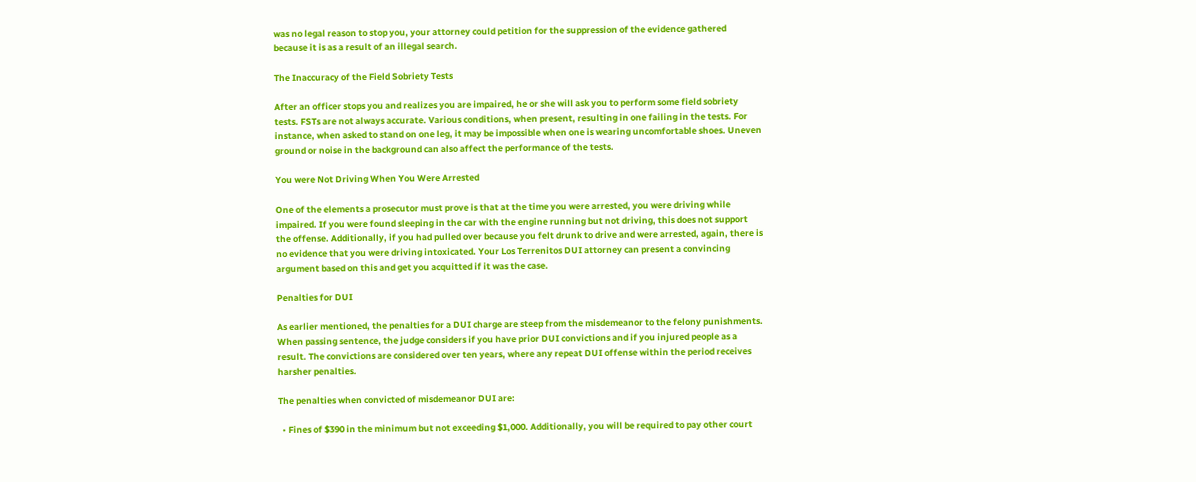was no legal reason to stop you, your attorney could petition for the suppression of the evidence gathered because it is as a result of an illegal search.

The Inaccuracy of the Field Sobriety Tests

After an officer stops you and realizes you are impaired, he or she will ask you to perform some field sobriety tests. FSTs are not always accurate. Various conditions, when present, resulting in one failing in the tests. For instance, when asked to stand on one leg, it may be impossible when one is wearing uncomfortable shoes. Uneven ground or noise in the background can also affect the performance of the tests.

You were Not Driving When You Were Arrested

One of the elements a prosecutor must prove is that at the time you were arrested, you were driving while impaired. If you were found sleeping in the car with the engine running but not driving, this does not support the offense. Additionally, if you had pulled over because you felt drunk to drive and were arrested, again, there is no evidence that you were driving intoxicated. Your Los Terrenitos DUI attorney can present a convincing argument based on this and get you acquitted if it was the case.

Penalties for DUI

As earlier mentioned, the penalties for a DUI charge are steep from the misdemeanor to the felony punishments. When passing sentence, the judge considers if you have prior DUI convictions and if you injured people as a result. The convictions are considered over ten years, where any repeat DUI offense within the period receives harsher penalties.

The penalties when convicted of misdemeanor DUI are:

  • Fines of $390 in the minimum but not exceeding $1,000. Additionally, you will be required to pay other court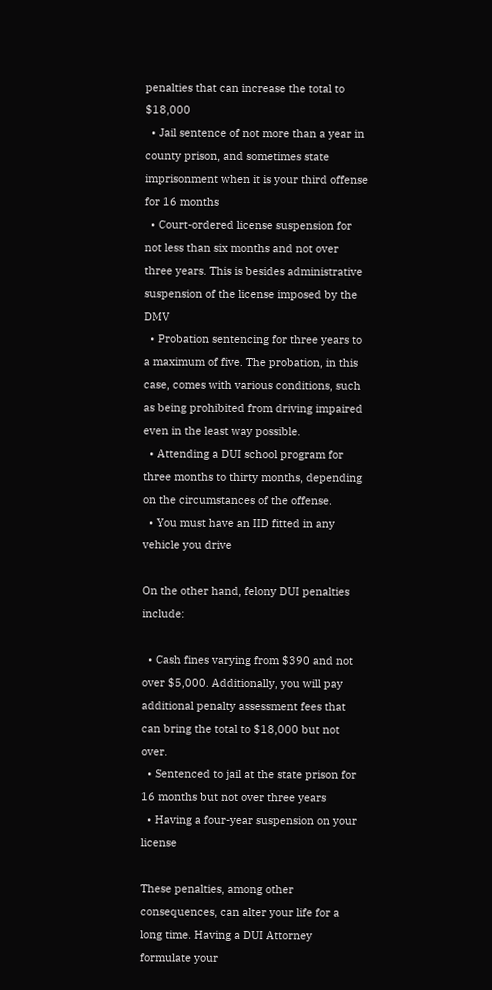penalties that can increase the total to $18,000
  • Jail sentence of not more than a year in county prison, and sometimes state imprisonment when it is your third offense for 16 months
  • Court-ordered license suspension for not less than six months and not over three years. This is besides administrative suspension of the license imposed by the DMV
  • Probation sentencing for three years to a maximum of five. The probation, in this case, comes with various conditions, such as being prohibited from driving impaired even in the least way possible.
  • Attending a DUI school program for three months to thirty months, depending on the circumstances of the offense.
  • You must have an IID fitted in any vehicle you drive

On the other hand, felony DUI penalties include:

  • Cash fines varying from $390 and not over $5,000. Additionally, you will pay additional penalty assessment fees that can bring the total to $18,000 but not over.
  • Sentenced to jail at the state prison for 16 months but not over three years
  • Having a four-year suspension on your license

These penalties, among other consequences, can alter your life for a long time. Having a DUI Attorney formulate your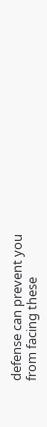defense can prevent you from facing these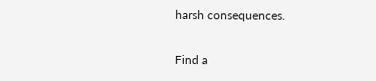harsh consequences.

Find a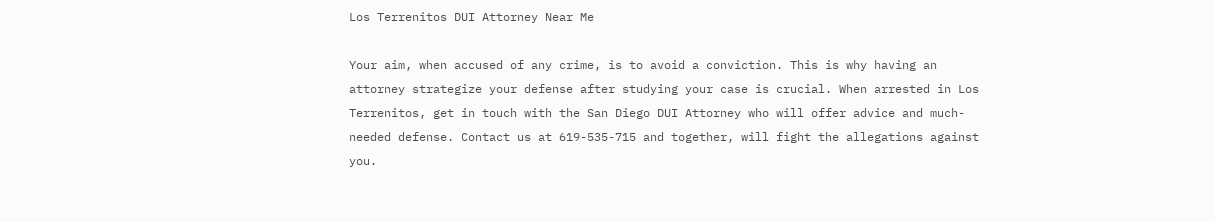Los Terrenitos DUI Attorney Near Me

Your aim, when accused of any crime, is to avoid a conviction. This is why having an attorney strategize your defense after studying your case is crucial. When arrested in Los Terrenitos, get in touch with the San Diego DUI Attorney who will offer advice and much-needed defense. Contact us at 619-535-715 and together, will fight the allegations against you.